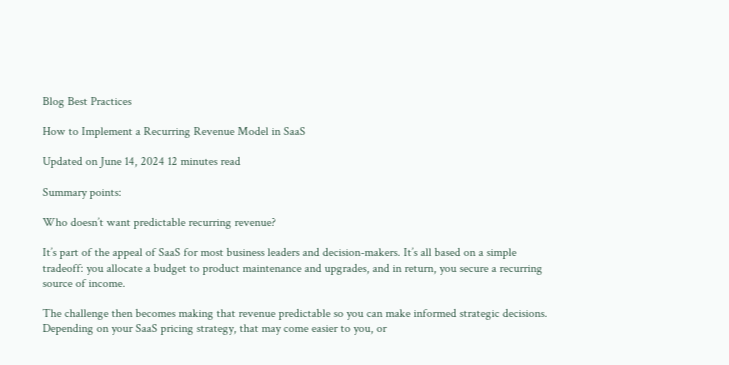Blog Best Practices

How to Implement a Recurring Revenue Model in SaaS

Updated on June 14, 2024 12 minutes read

Summary points:

Who doesn’t want predictable recurring revenue?

It’s part of the appeal of SaaS for most business leaders and decision-makers. It’s all based on a simple tradeoff: you allocate a budget to product maintenance and upgrades, and in return, you secure a recurring source of income.

The challenge then becomes making that revenue predictable so you can make informed strategic decisions. Depending on your SaaS pricing strategy, that may come easier to you, or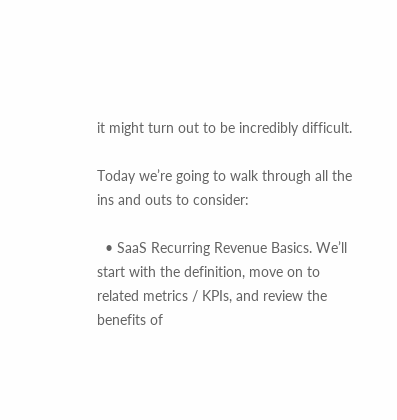it might turn out to be incredibly difficult.

Today we’re going to walk through all the ins and outs to consider:

  • SaaS Recurring Revenue Basics. We’ll start with the definition, move on to related metrics / KPIs, and review the benefits of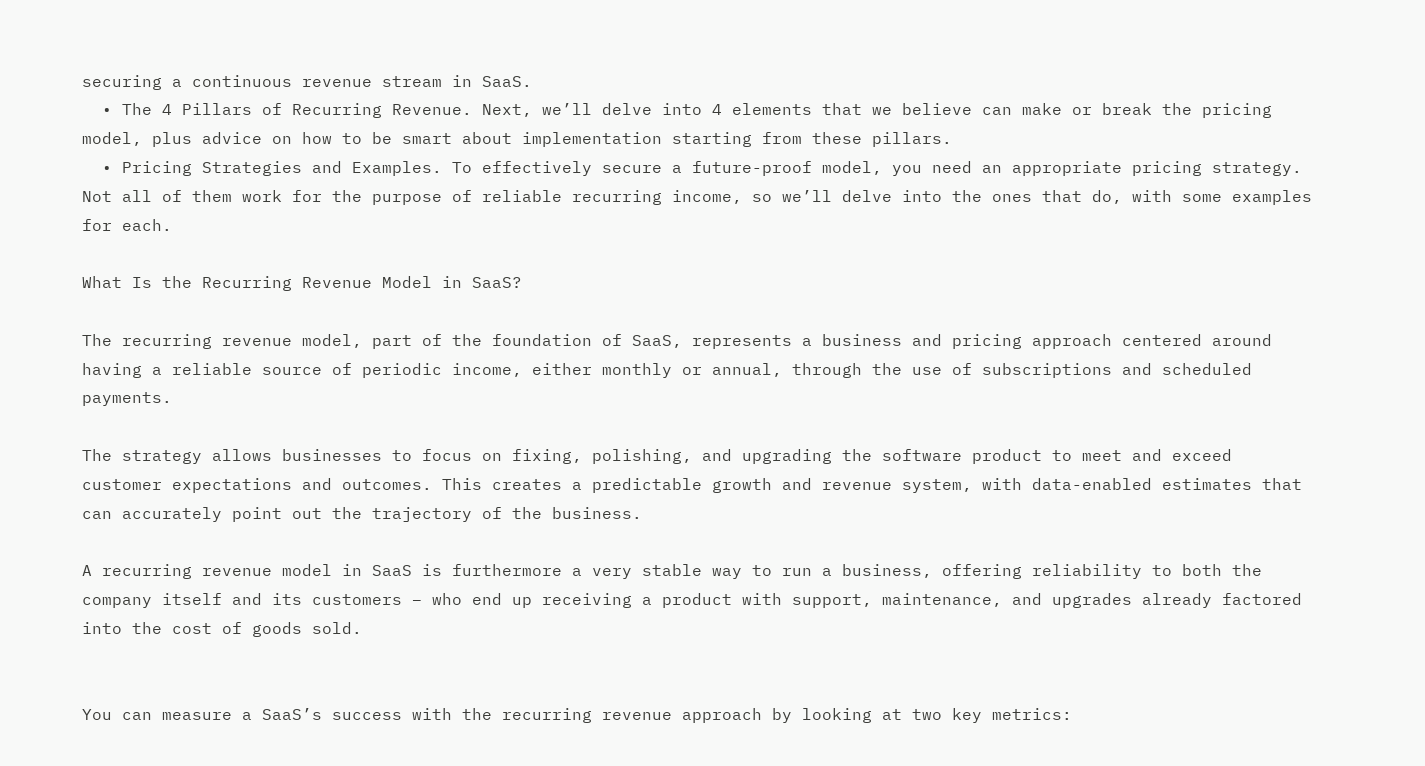securing a continuous revenue stream in SaaS.
  • The 4 Pillars of Recurring Revenue. Next, we’ll delve into 4 elements that we believe can make or break the pricing model, plus advice on how to be smart about implementation starting from these pillars.
  • Pricing Strategies and Examples. To effectively secure a future-proof model, you need an appropriate pricing strategy. Not all of them work for the purpose of reliable recurring income, so we’ll delve into the ones that do, with some examples for each.

What Is the Recurring Revenue Model in SaaS?

The recurring revenue model, part of the foundation of SaaS, represents a business and pricing approach centered around having a reliable source of periodic income, either monthly or annual, through the use of subscriptions and scheduled payments.

The strategy allows businesses to focus on fixing, polishing, and upgrading the software product to meet and exceed customer expectations and outcomes. This creates a predictable growth and revenue system, with data-enabled estimates that can accurately point out the trajectory of the business.

A recurring revenue model in SaaS is furthermore a very stable way to run a business, offering reliability to both the company itself and its customers – who end up receiving a product with support, maintenance, and upgrades already factored into the cost of goods sold.


You can measure a SaaS’s success with the recurring revenue approach by looking at two key metrics: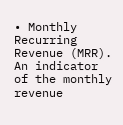• Monthly Recurring Revenue (MRR). An indicator of the monthly revenue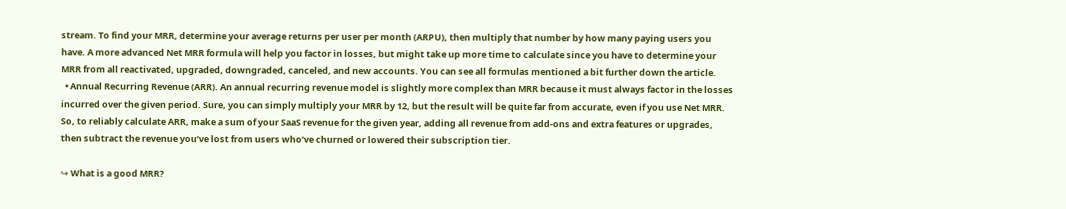stream. To find your MRR, determine your average returns per user per month (ARPU), then multiply that number by how many paying users you have. A more advanced Net MRR formula will help you factor in losses, but might take up more time to calculate since you have to determine your MRR from all reactivated, upgraded, downgraded, canceled, and new accounts. You can see all formulas mentioned a bit further down the article.
  • Annual Recurring Revenue (ARR). An annual recurring revenue model is slightly more complex than MRR because it must always factor in the losses incurred over the given period. Sure, you can simply multiply your MRR by 12, but the result will be quite far from accurate, even if you use Net MRR. So, to reliably calculate ARR, make a sum of your SaaS revenue for the given year, adding all revenue from add-ons and extra features or upgrades, then subtract the revenue you’ve lost from users who’ve churned or lowered their subscription tier.

↪ What is a good MRR?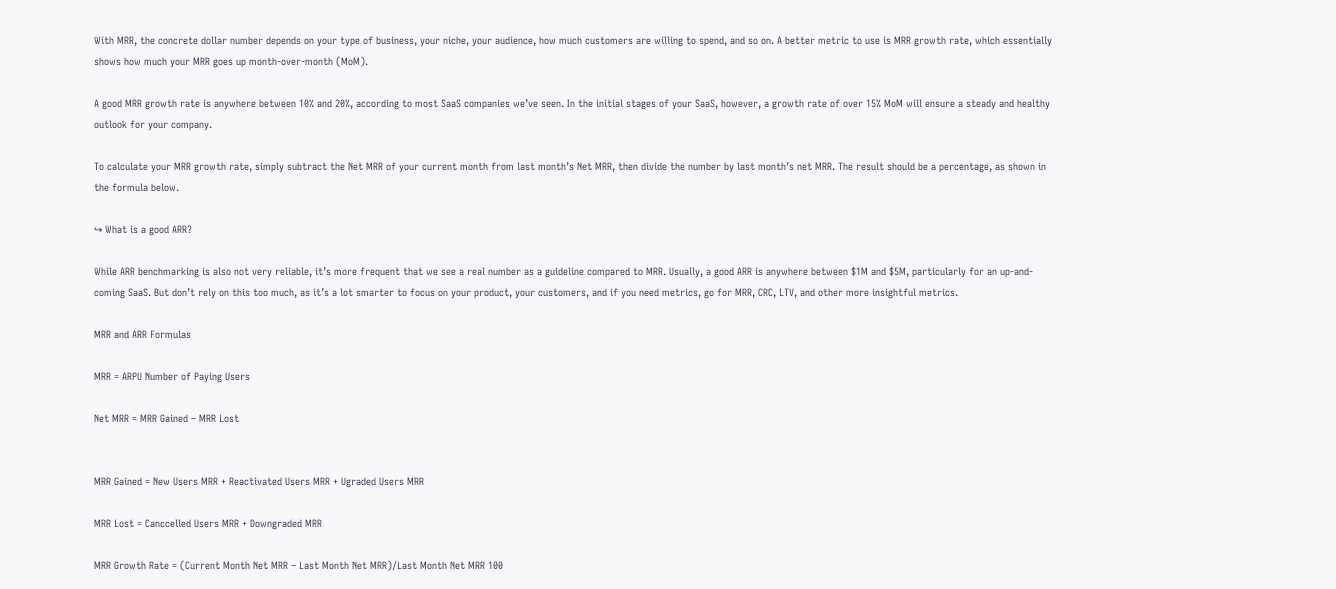With MRR, the concrete dollar number depends on your type of business, your niche, your audience, how much customers are willing to spend, and so on. A better metric to use is MRR growth rate, which essentially shows how much your MRR goes up month-over-month (MoM).

A good MRR growth rate is anywhere between 10% and 20%, according to most SaaS companies we’ve seen. In the initial stages of your SaaS, however, a growth rate of over 15% MoM will ensure a steady and healthy outlook for your company.

To calculate your MRR growth rate, simply subtract the Net MRR of your current month from last month’s Net MRR, then divide the number by last month’s net MRR. The result should be a percentage, as shown in the formula below.

↪ What is a good ARR?

While ARR benchmarking is also not very reliable, it’s more frequent that we see a real number as a guideline compared to MRR. Usually, a good ARR is anywhere between $1M and $5M, particularly for an up-and-coming SaaS. But don’t rely on this too much, as it’s a lot smarter to focus on your product, your customers, and if you need metrics, go for MRR, CRC, LTV, and other more insightful metrics.

MRR and ARR Formulas

MRR = ARPU Number of Paying Users

Net MRR = MRR Gained – MRR Lost


MRR Gained = New Users MRR + Reactivated Users MRR + Ugraded Users MRR

MRR Lost = Canccelled Users MRR + Downgraded MRR

MRR Growth Rate = (Current Month Net MRR – Last Month Net MRR)/Last Month Net MRR 100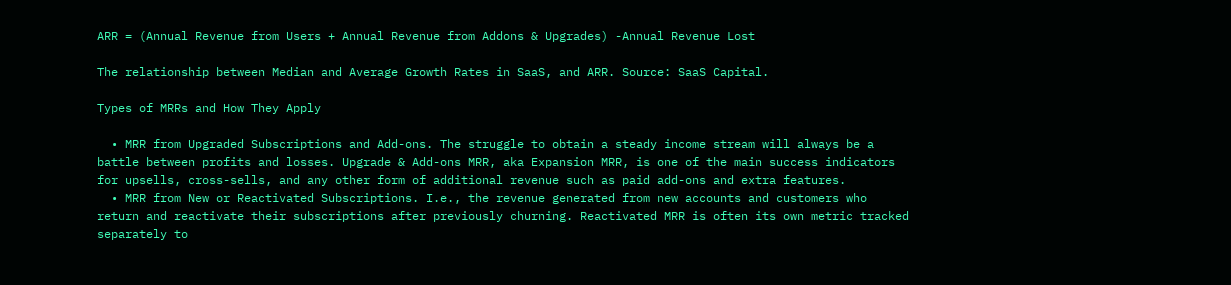ARR = (Annual Revenue from Users + Annual Revenue from Addons & Upgrades) -Annual Revenue Lost

The relationship between Median and Average Growth Rates in SaaS, and ARR. Source: SaaS Capital.

Types of MRRs and How They Apply

  • MRR from Upgraded Subscriptions and Add-ons. The struggle to obtain a steady income stream will always be a battle between profits and losses. Upgrade & Add-ons MRR, aka Expansion MRR, is one of the main success indicators for upsells, cross-sells, and any other form of additional revenue such as paid add-ons and extra features.
  • MRR from New or Reactivated Subscriptions. I.e., the revenue generated from new accounts and customers who return and reactivate their subscriptions after previously churning. Reactivated MRR is often its own metric tracked separately to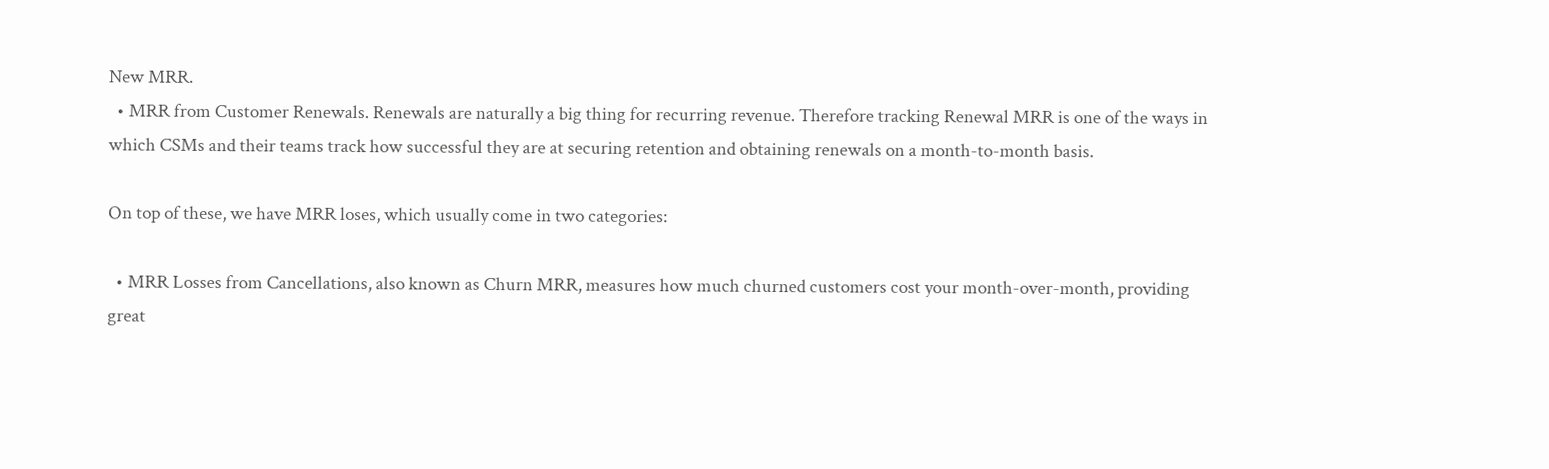New MRR.
  • MRR from Customer Renewals. Renewals are naturally a big thing for recurring revenue. Therefore tracking Renewal MRR is one of the ways in which CSMs and their teams track how successful they are at securing retention and obtaining renewals on a month-to-month basis.

On top of these, we have MRR loses, which usually come in two categories:

  • MRR Losses from Cancellations, also known as Churn MRR, measures how much churned customers cost your month-over-month, providing great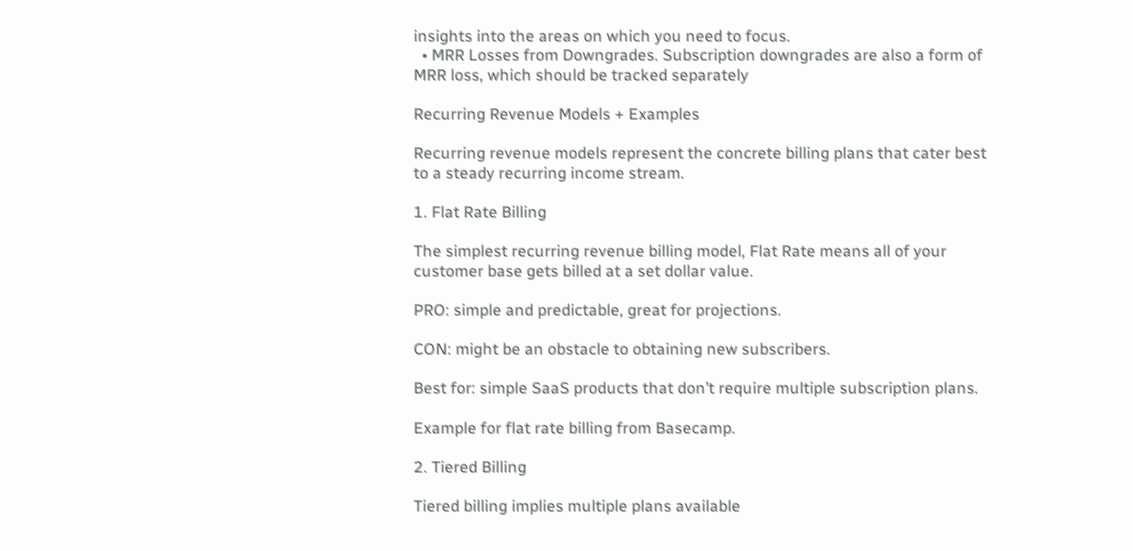insights into the areas on which you need to focus.
  • MRR Losses from Downgrades. Subscription downgrades are also a form of MRR loss, which should be tracked separately

Recurring Revenue Models + Examples

Recurring revenue models represent the concrete billing plans that cater best to a steady recurring income stream.

1. Flat Rate Billing

The simplest recurring revenue billing model, Flat Rate means all of your customer base gets billed at a set dollar value.

PRO: simple and predictable, great for projections.

CON: might be an obstacle to obtaining new subscribers.

Best for: simple SaaS products that don’t require multiple subscription plans.

Example for flat rate billing from Basecamp.

2. Tiered Billing

Tiered billing implies multiple plans available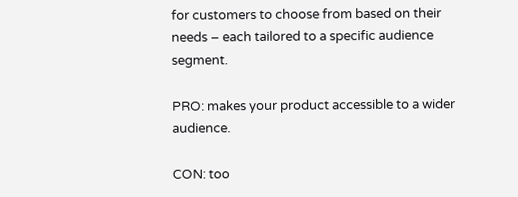for customers to choose from based on their needs – each tailored to a specific audience segment.

PRO: makes your product accessible to a wider audience.

CON: too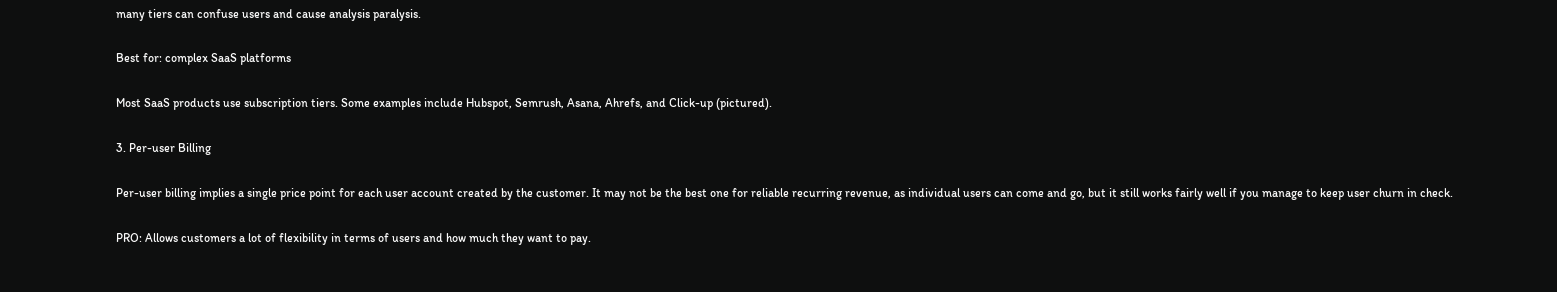many tiers can confuse users and cause analysis paralysis.

Best for: complex SaaS platforms

Most SaaS products use subscription tiers. Some examples include Hubspot, Semrush, Asana, Ahrefs, and Click-up (pictured).

3. Per-user Billing

Per-user billing implies a single price point for each user account created by the customer. It may not be the best one for reliable recurring revenue, as individual users can come and go, but it still works fairly well if you manage to keep user churn in check.

PRO: Allows customers a lot of flexibility in terms of users and how much they want to pay.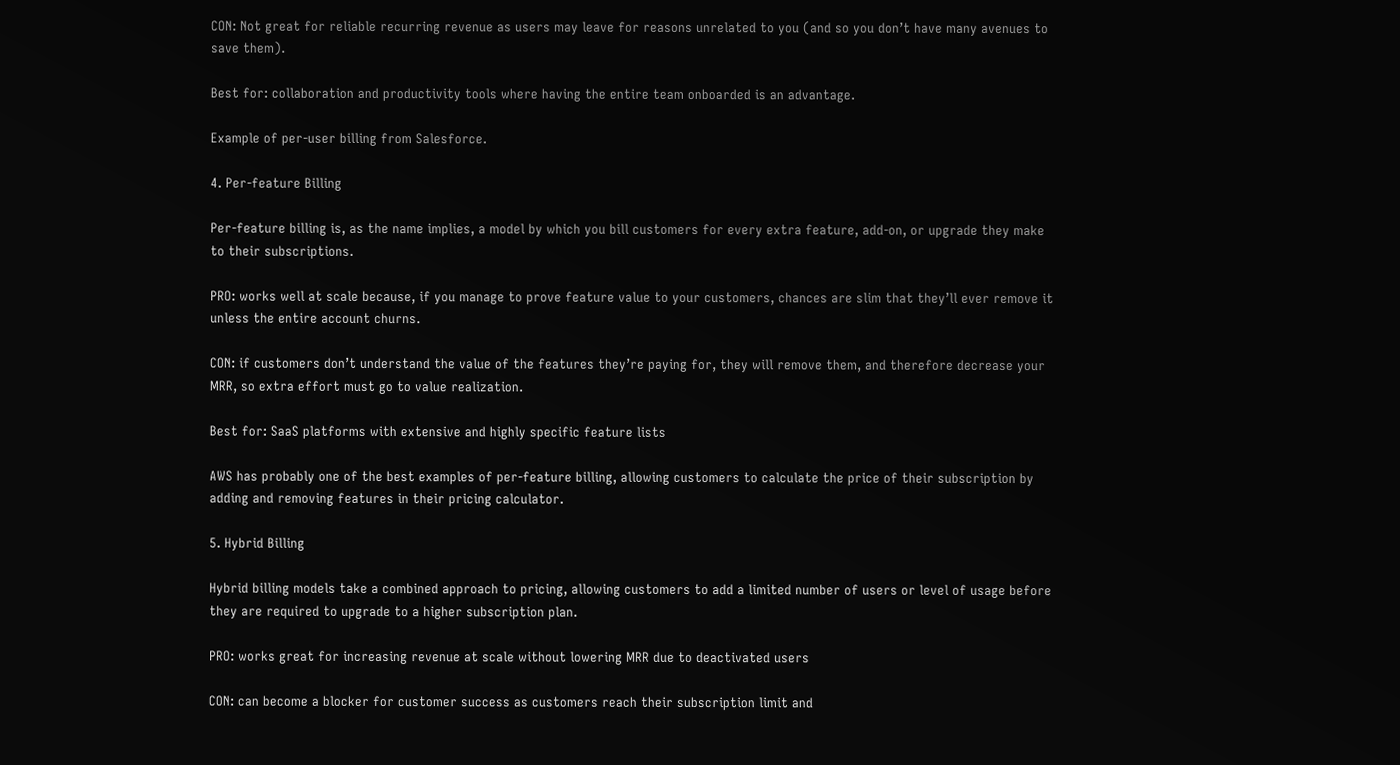CON: Not great for reliable recurring revenue as users may leave for reasons unrelated to you (and so you don’t have many avenues to save them).

Best for: collaboration and productivity tools where having the entire team onboarded is an advantage.

Example of per-user billing from Salesforce.

4. Per-feature Billing

Per-feature billing is, as the name implies, a model by which you bill customers for every extra feature, add-on, or upgrade they make to their subscriptions.

PRO: works well at scale because, if you manage to prove feature value to your customers, chances are slim that they’ll ever remove it unless the entire account churns.

CON: if customers don’t understand the value of the features they’re paying for, they will remove them, and therefore decrease your MRR, so extra effort must go to value realization.

Best for: SaaS platforms with extensive and highly specific feature lists

AWS has probably one of the best examples of per-feature billing, allowing customers to calculate the price of their subscription by adding and removing features in their pricing calculator.

5. Hybrid Billing

Hybrid billing models take a combined approach to pricing, allowing customers to add a limited number of users or level of usage before they are required to upgrade to a higher subscription plan.

PRO: works great for increasing revenue at scale without lowering MRR due to deactivated users

CON: can become a blocker for customer success as customers reach their subscription limit and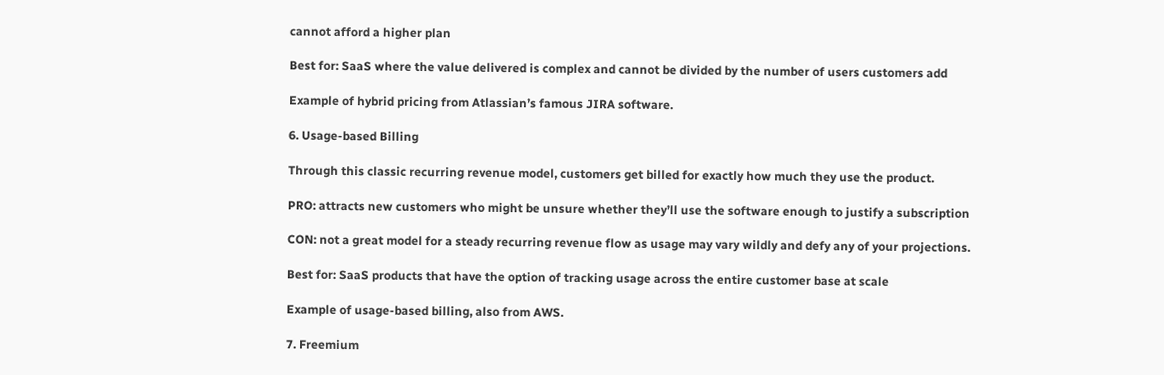cannot afford a higher plan

Best for: SaaS where the value delivered is complex and cannot be divided by the number of users customers add

Example of hybrid pricing from Atlassian’s famous JIRA software.

6. Usage-based Billing

Through this classic recurring revenue model, customers get billed for exactly how much they use the product.

PRO: attracts new customers who might be unsure whether they’ll use the software enough to justify a subscription

CON: not a great model for a steady recurring revenue flow as usage may vary wildly and defy any of your projections.

Best for: SaaS products that have the option of tracking usage across the entire customer base at scale

Example of usage-based billing, also from AWS.

7. Freemium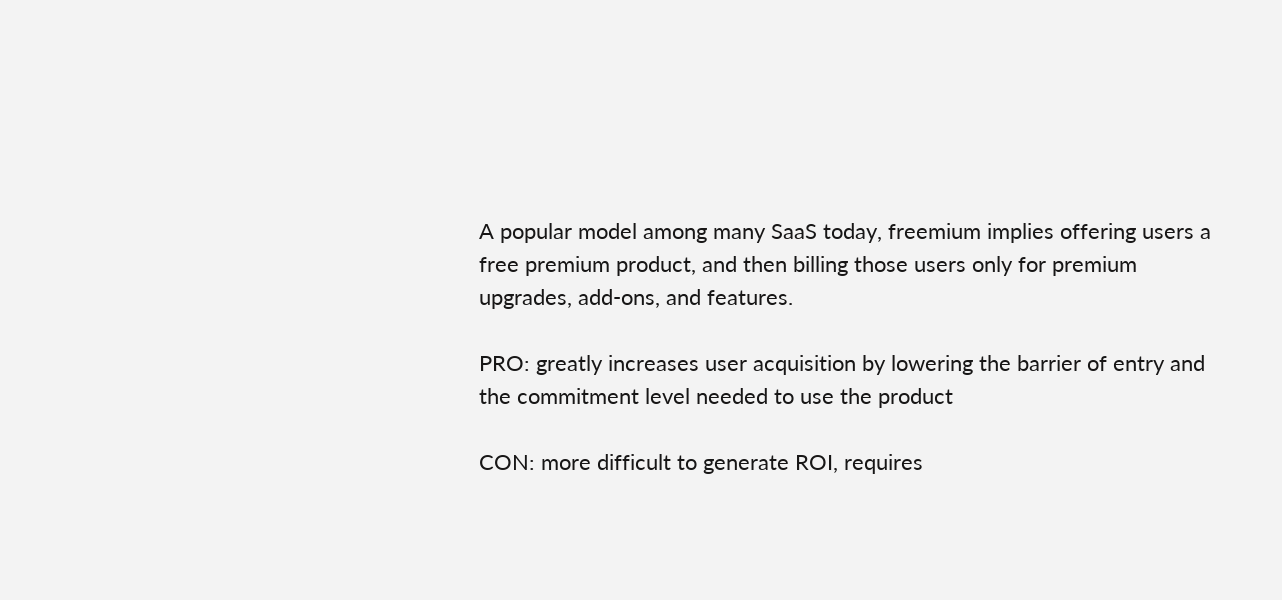A popular model among many SaaS today, freemium implies offering users a free premium product, and then billing those users only for premium upgrades, add-ons, and features.

PRO: greatly increases user acquisition by lowering the barrier of entry and the commitment level needed to use the product

CON: more difficult to generate ROI, requires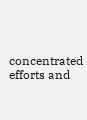concentrated efforts and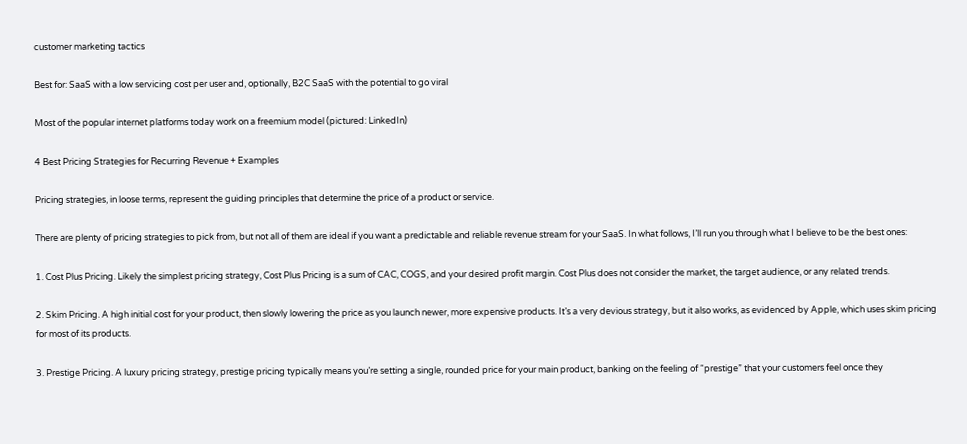customer marketing tactics

Best for: SaaS with a low servicing cost per user and, optionally, B2C SaaS with the potential to go viral

Most of the popular internet platforms today work on a freemium model (pictured: LinkedIn)

4 Best Pricing Strategies for Recurring Revenue + Examples

Pricing strategies, in loose terms, represent the guiding principles that determine the price of a product or service.

There are plenty of pricing strategies to pick from, but not all of them are ideal if you want a predictable and reliable revenue stream for your SaaS. In what follows, I’ll run you through what I believe to be the best ones:

1. Cost Plus Pricing. Likely the simplest pricing strategy, Cost Plus Pricing is a sum of CAC, COGS, and your desired profit margin. Cost Plus does not consider the market, the target audience, or any related trends.

2. Skim Pricing. A high initial cost for your product, then slowly lowering the price as you launch newer, more expensive products. It’s a very devious strategy, but it also works, as evidenced by Apple, which uses skim pricing for most of its products.

3. Prestige Pricing. A luxury pricing strategy, prestige pricing typically means you’re setting a single, rounded price for your main product, banking on the feeling of “prestige” that your customers feel once they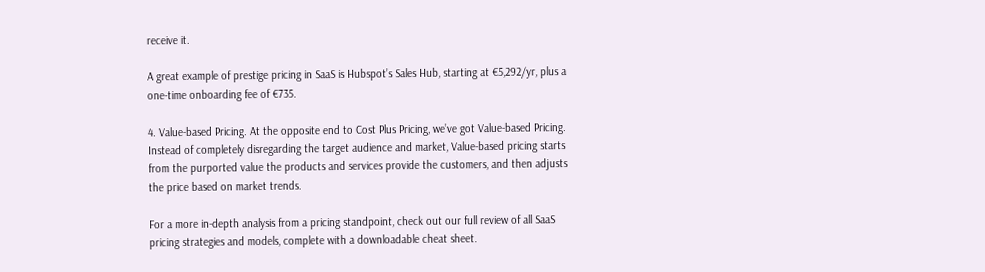receive it.

A great example of prestige pricing in SaaS is Hubspot’s Sales Hub, starting at €5,292/yr, plus a one-time onboarding fee of €735.

4. Value-based Pricing. At the opposite end to Cost Plus Pricing, we’ve got Value-based Pricing. Instead of completely disregarding the target audience and market, Value-based pricing starts from the purported value the products and services provide the customers, and then adjusts the price based on market trends.

For a more in-depth analysis from a pricing standpoint, check out our full review of all SaaS pricing strategies and models, complete with a downloadable cheat sheet.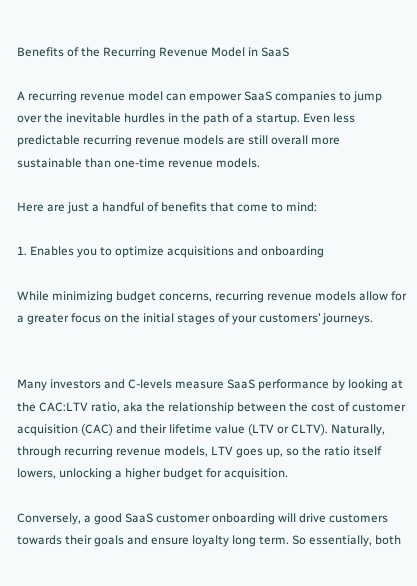Benefits of the Recurring Revenue Model in SaaS

A recurring revenue model can empower SaaS companies to jump over the inevitable hurdles in the path of a startup. Even less predictable recurring revenue models are still overall more sustainable than one-time revenue models.

Here are just a handful of benefits that come to mind:

1. Enables you to optimize acquisitions and onboarding

While minimizing budget concerns, recurring revenue models allow for a greater focus on the initial stages of your customers’ journeys.


Many investors and C-levels measure SaaS performance by looking at the CAC:LTV ratio, aka the relationship between the cost of customer acquisition (CAC) and their lifetime value (LTV or CLTV). Naturally, through recurring revenue models, LTV goes up, so the ratio itself lowers, unlocking a higher budget for acquisition.

Conversely, a good SaaS customer onboarding will drive customers towards their goals and ensure loyalty long term. So essentially, both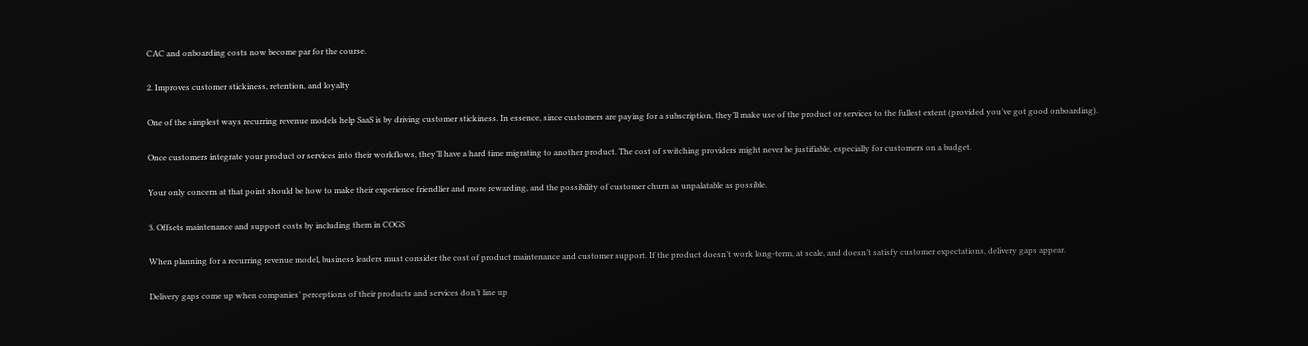CAC and onboarding costs now become par for the course.

2. Improves customer stickiness, retention, and loyalty

One of the simplest ways recurring revenue models help SaaS is by driving customer stickiness. In essence, since customers are paying for a subscription, they’ll make use of the product or services to the fullest extent (provided you’ve got good onboarding).

Once customers integrate your product or services into their workflows, they’ll have a hard time migrating to another product. The cost of switching providers might never be justifiable, especially for customers on a budget.

Your only concern at that point should be how to make their experience friendlier and more rewarding, and the possibility of customer churn as unpalatable as possible.

3. Offsets maintenance and support costs by including them in COGS

When planning for a recurring revenue model, business leaders must consider the cost of product maintenance and customer support. If the product doesn’t work long-term, at scale, and doesn’t satisfy customer expectations, delivery gaps appear.

Delivery gaps come up when companies’ perceptions of their products and services don’t line up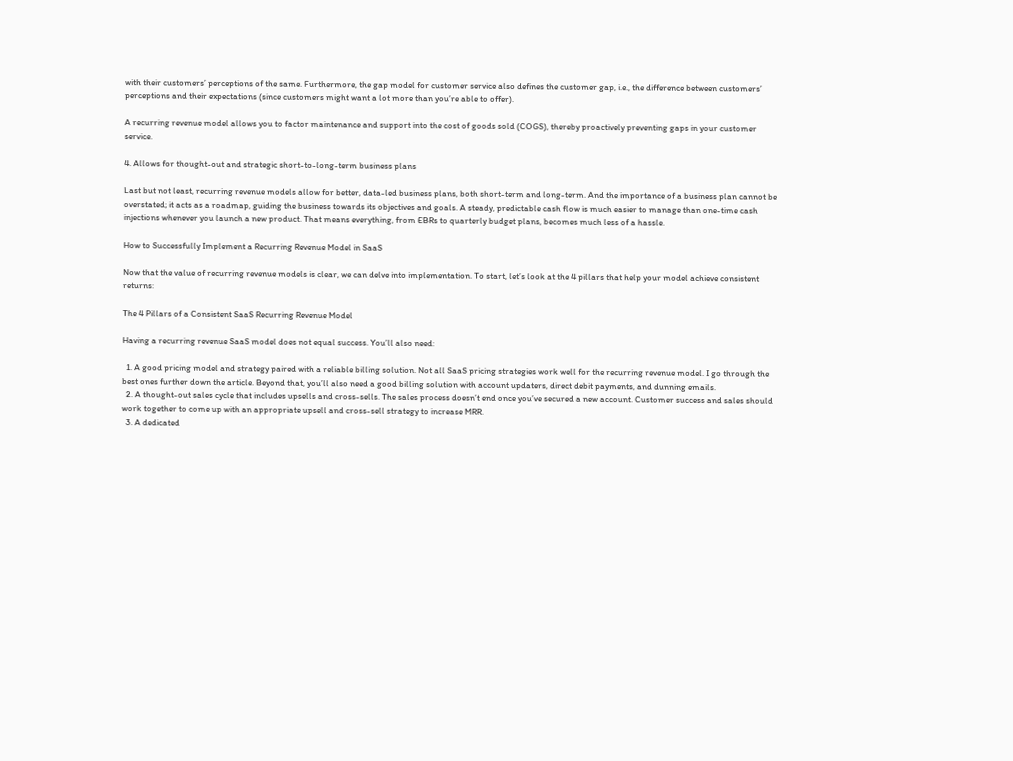with their customers’ perceptions of the same. Furthermore, the gap model for customer service also defines the customer gap, i.e., the difference between customers’ perceptions and their expectations (since customers might want a lot more than you’re able to offer).

A recurring revenue model allows you to factor maintenance and support into the cost of goods sold (COGS), thereby proactively preventing gaps in your customer service.

4. Allows for thought-out and strategic short-to-long-term business plans

Last but not least, recurring revenue models allow for better, data-led business plans, both short-term and long-term. And the importance of a business plan cannot be overstated; it acts as a roadmap, guiding the business towards its objectives and goals. A steady, predictable cash flow is much easier to manage than one-time cash injections whenever you launch a new product. That means everything, from EBRs to quarterly budget plans, becomes much less of a hassle.

How to Successfully Implement a Recurring Revenue Model in SaaS

Now that the value of recurring revenue models is clear, we can delve into implementation. To start, let’s look at the 4 pillars that help your model achieve consistent returns:

The 4 Pillars of a Consistent SaaS Recurring Revenue Model

Having a recurring revenue SaaS model does not equal success. You’ll also need:

  1. A good pricing model and strategy paired with a reliable billing solution. Not all SaaS pricing strategies work well for the recurring revenue model. I go through the best ones further down the article. Beyond that, you’ll also need a good billing solution with account updaters, direct debit payments, and dunning emails.
  2. A thought-out sales cycle that includes upsells and cross-sells. The sales process doesn’t end once you’ve secured a new account. Customer success and sales should work together to come up with an appropriate upsell and cross-sell strategy to increase MRR.
  3. A dedicated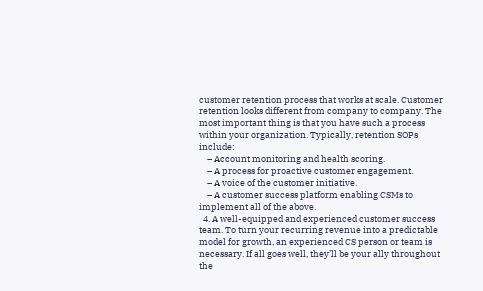customer retention process that works at scale. Customer retention looks different from company to company. The most important thing is that you have such a process within your organization. Typically, retention SOPs include:
    – Account monitoring and health scoring.
    – A process for proactive customer engagement.
    – A voice of the customer initiative.
    – A customer success platform enabling CSMs to implement all of the above.
  4. A well-equipped and experienced customer success team. To turn your recurring revenue into a predictable model for growth, an experienced CS person or team is necessary. If all goes well, they’ll be your ally throughout the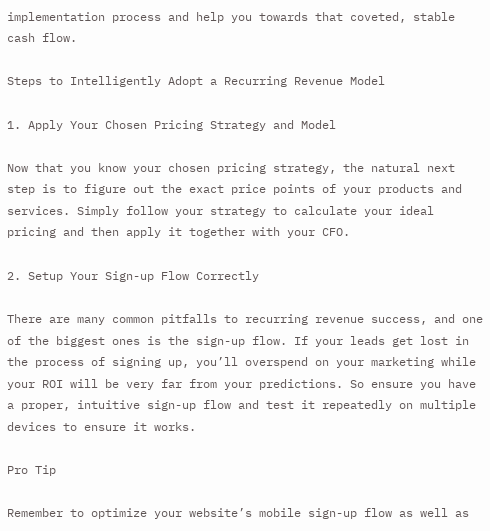implementation process and help you towards that coveted, stable cash flow.

Steps to Intelligently Adopt a Recurring Revenue Model

1. Apply Your Chosen Pricing Strategy and Model

Now that you know your chosen pricing strategy, the natural next step is to figure out the exact price points of your products and services. Simply follow your strategy to calculate your ideal pricing and then apply it together with your CFO.

2. Setup Your Sign-up Flow Correctly

There are many common pitfalls to recurring revenue success, and one of the biggest ones is the sign-up flow. If your leads get lost in the process of signing up, you’ll overspend on your marketing while your ROI will be very far from your predictions. So ensure you have a proper, intuitive sign-up flow and test it repeatedly on multiple devices to ensure it works.

Pro Tip

Remember to optimize your website’s mobile sign-up flow as well as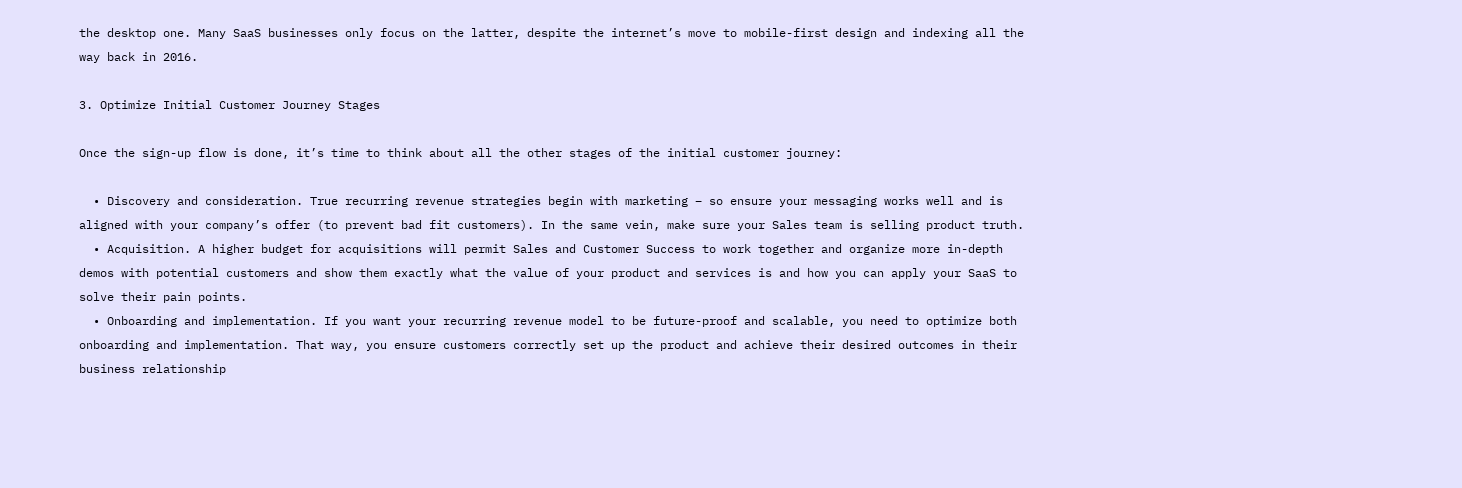the desktop one. Many SaaS businesses only focus on the latter, despite the internet’s move to mobile-first design and indexing all the way back in 2016.

3. Optimize Initial Customer Journey Stages

Once the sign-up flow is done, it’s time to think about all the other stages of the initial customer journey:

  • Discovery and consideration. True recurring revenue strategies begin with marketing – so ensure your messaging works well and is aligned with your company’s offer (to prevent bad fit customers). In the same vein, make sure your Sales team is selling product truth.
  • Acquisition. A higher budget for acquisitions will permit Sales and Customer Success to work together and organize more in-depth demos with potential customers and show them exactly what the value of your product and services is and how you can apply your SaaS to solve their pain points.
  • Onboarding and implementation. If you want your recurring revenue model to be future-proof and scalable, you need to optimize both onboarding and implementation. That way, you ensure customers correctly set up the product and achieve their desired outcomes in their business relationship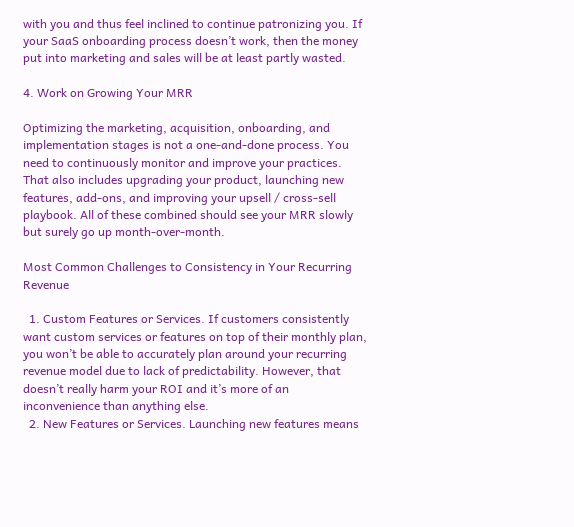with you and thus feel inclined to continue patronizing you. If your SaaS onboarding process doesn’t work, then the money put into marketing and sales will be at least partly wasted.

4. Work on Growing Your MRR

Optimizing the marketing, acquisition, onboarding, and implementation stages is not a one-and-done process. You need to continuously monitor and improve your practices. That also includes upgrading your product, launching new features, add-ons, and improving your upsell / cross-sell playbook. All of these combined should see your MRR slowly but surely go up month-over-month.

Most Common Challenges to Consistency in Your Recurring Revenue

  1. Custom Features or Services. If customers consistently want custom services or features on top of their monthly plan, you won’t be able to accurately plan around your recurring revenue model due to lack of predictability. However, that doesn’t really harm your ROI and it’s more of an inconvenience than anything else.
  2. New Features or Services. Launching new features means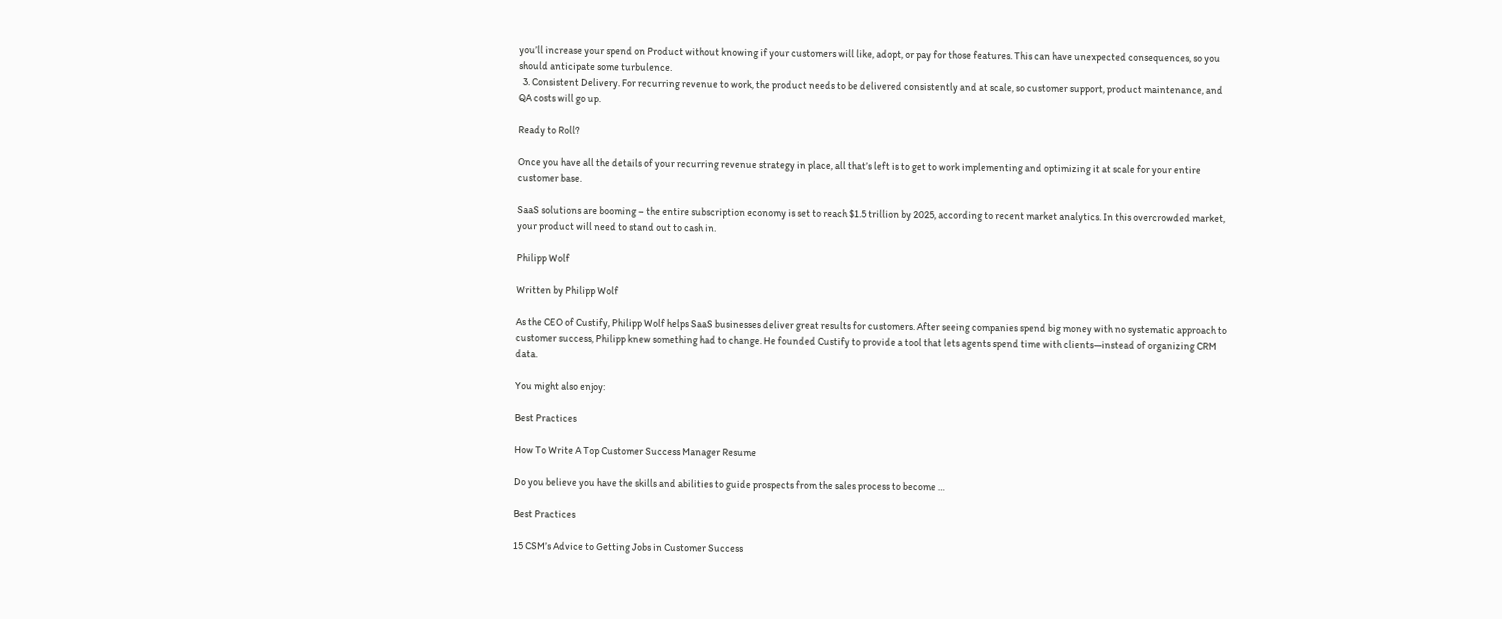you’ll increase your spend on Product without knowing if your customers will like, adopt, or pay for those features. This can have unexpected consequences, so you should anticipate some turbulence.
  3. Consistent Delivery. For recurring revenue to work, the product needs to be delivered consistently and at scale, so customer support, product maintenance, and QA costs will go up.

Ready to Roll?

Once you have all the details of your recurring revenue strategy in place, all that’s left is to get to work implementing and optimizing it at scale for your entire customer base.

SaaS solutions are booming – the entire subscription economy is set to reach $1.5 trillion by 2025, according to recent market analytics. In this overcrowded market, your product will need to stand out to cash in.

Philipp Wolf

Written by Philipp Wolf

As the CEO of Custify, Philipp Wolf helps SaaS businesses deliver great results for customers. After seeing companies spend big money with no systematic approach to customer success, Philipp knew something had to change. He founded Custify to provide a tool that lets agents spend time with clients—instead of organizing CRM data.

You might also enjoy:

Best Practices

How To Write A Top Customer Success Manager Resume

Do you believe you have the skills and abilities to guide prospects from the sales process to become …

Best Practices

15 CSM’s Advice to Getting Jobs in Customer Success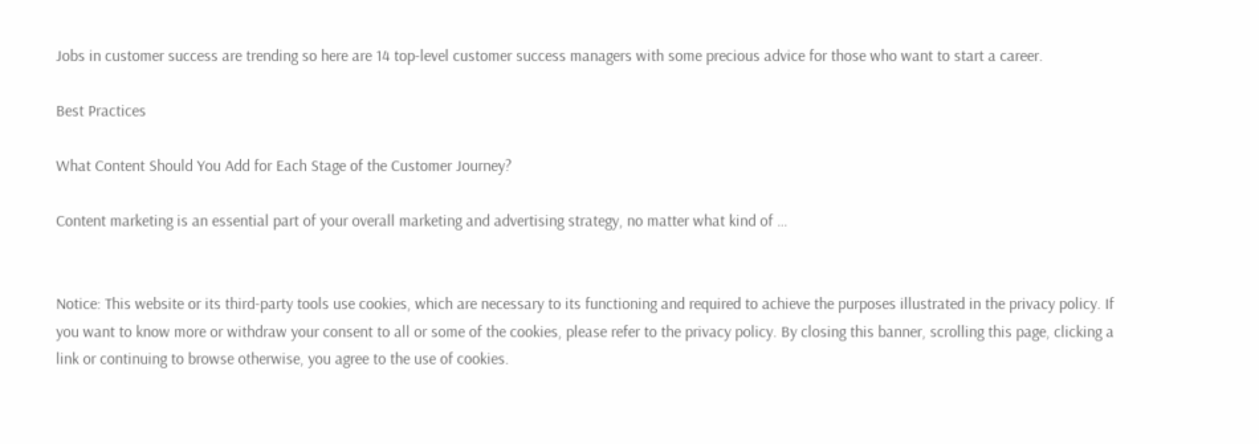Jobs in customer success are trending so here are 14 top-level customer success managers with some precious advice for those who want to start a career.

Best Practices

What Content Should You Add for Each Stage of the Customer Journey?

Content marketing is an essential part of your overall marketing and advertising strategy, no matter what kind of …


Notice: This website or its third-party tools use cookies, which are necessary to its functioning and required to achieve the purposes illustrated in the privacy policy. If you want to know more or withdraw your consent to all or some of the cookies, please refer to the privacy policy. By closing this banner, scrolling this page, clicking a link or continuing to browse otherwise, you agree to the use of cookies.